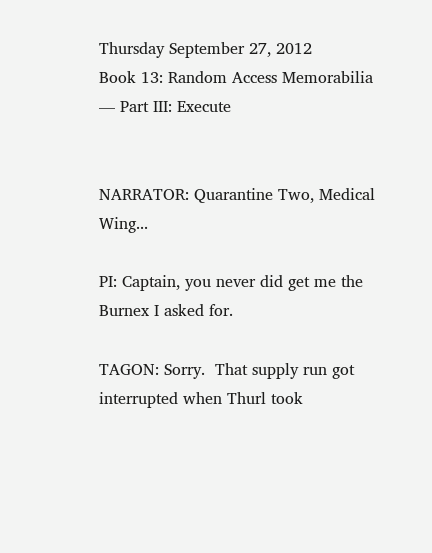Thursday September 27, 2012
Book 13: Random Access Memorabilia — Part III: Execute


NARRATOR: Quarantine Two, Medical Wing...

PI: Captain, you never did get me the Burnex I asked for.

TAGON: Sorry.  That supply run got interrupted when Thurl took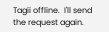Tagii offline.  I'll send the request again.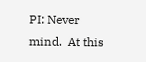PI: Never mind.  At this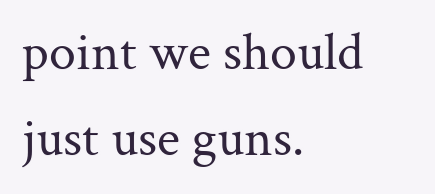point we should just use guns.